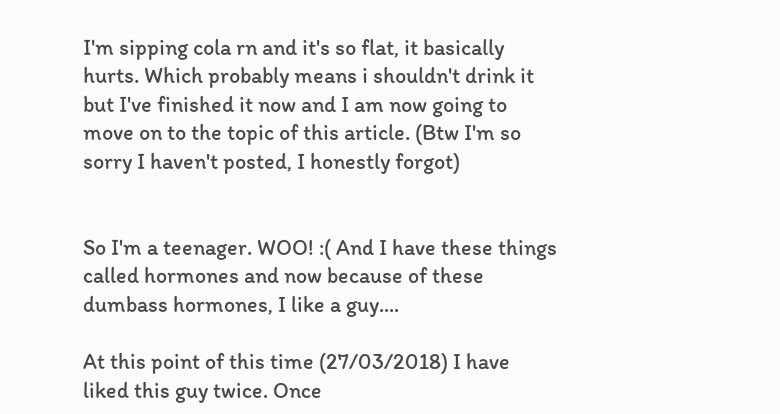I'm sipping cola rn and it's so flat, it basically hurts. Which probably means i shouldn't drink it but I've finished it now and I am now going to move on to the topic of this article. (Btw I'm so sorry I haven't posted, I honestly forgot)


So I'm a teenager. WOO! :( And I have these things called hormones and now because of these dumbass hormones, I like a guy....

At this point of this time (27/03/2018) I have liked this guy twice. Once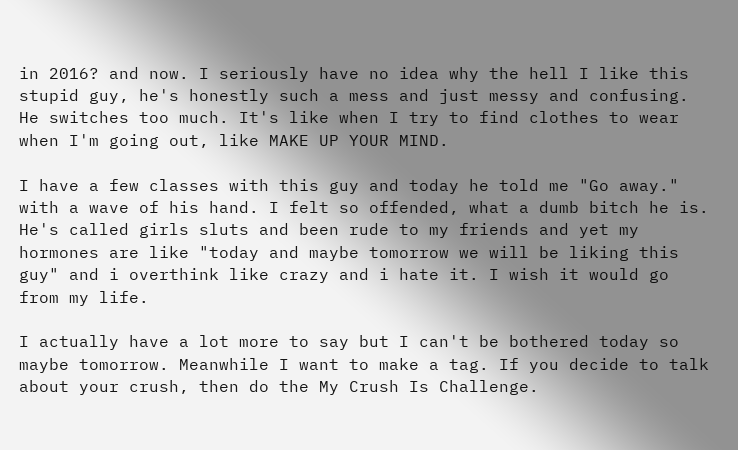in 2016? and now. I seriously have no idea why the hell I like this stupid guy, he's honestly such a mess and just messy and confusing. He switches too much. It's like when I try to find clothes to wear when I'm going out, like MAKE UP YOUR MIND.

I have a few classes with this guy and today he told me "Go away." with a wave of his hand. I felt so offended, what a dumb bitch he is. He's called girls sluts and been rude to my friends and yet my hormones are like "today and maybe tomorrow we will be liking this guy" and i overthink like crazy and i hate it. I wish it would go from my life.

I actually have a lot more to say but I can't be bothered today so maybe tomorrow. Meanwhile I want to make a tag. If you decide to talk about your crush, then do the My Crush Is Challenge.